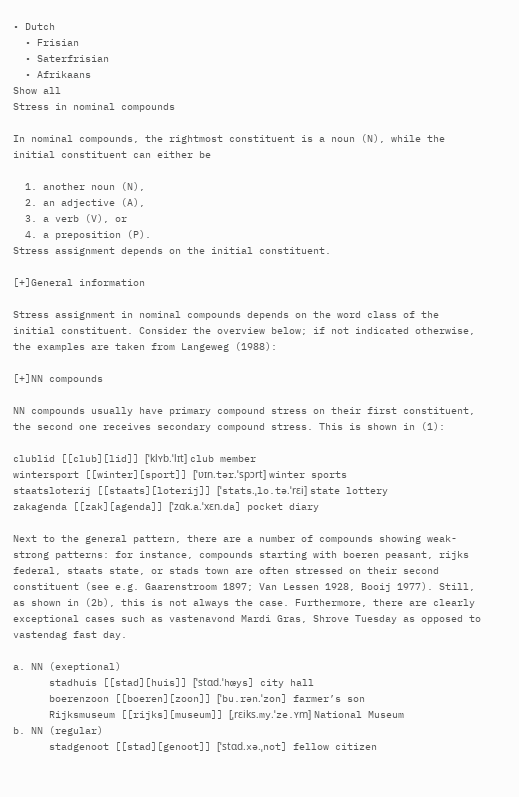• Dutch
  • Frisian
  • Saterfrisian
  • Afrikaans
Show all
Stress in nominal compounds

In nominal compounds, the rightmost constituent is a noun (N), while the initial constituent can either be

  1. another noun (N),
  2. an adjective (A),
  3. a verb (V), or
  4. a preposition (P).
Stress assignment depends on the initial constituent.

[+]General information

Stress assignment in nominal compounds depends on the word class of the initial constituent. Consider the overview below; if not indicated otherwise, the examples are taken from Langeweg (1988):

[+]NN compounds

NN compounds usually have primary compound stress on their first constituent, the second one receives secondary compound stress. This is shown in (1):

clublid [[club][lid]] [ˈklʏb.ˈlɪt] club member
wintersport [[winter][sport]] [ˈʋɪn.tər.ˈspɔrt] winter sports
staatsloterij [[staats][loterij]] [ˈstats.ˌlo.tə.ˈrɛi] state lottery
zakagenda [[zak][agenda]] [ˈzɑk.a.ˈxɛn.da] pocket diary

Next to the general pattern, there are a number of compounds showing weak-strong patterns: for instance, compounds starting with boeren peasant, rijks federal, staats state, or stads town are often stressed on their second constituent (see e.g. Gaarenstroom 1897; Van Lessen 1928, Booij 1977). Still, as shown in (2b), this is not always the case. Furthermore, there are clearly exceptional cases such as vastenavond Mardi Gras, Shrove Tuesday as opposed to vastendag fast day.

a. NN (exeptional)
      stadhuis [[stad][huis]] [ˈstɑd.ˈhœys] city hall
      boerenzoon [[boeren][zoon]] [ˈbu.rən.ˈzon] farmer’s son
      Rijksmuseum [[rijks][museum]] [ˌrɛiks.my.ˈze.ʏm] National Museum
b. NN (regular)
      stadgenoot [[stad][genoot]] [ˈstɑd.xə.ˌnot] fellow citizen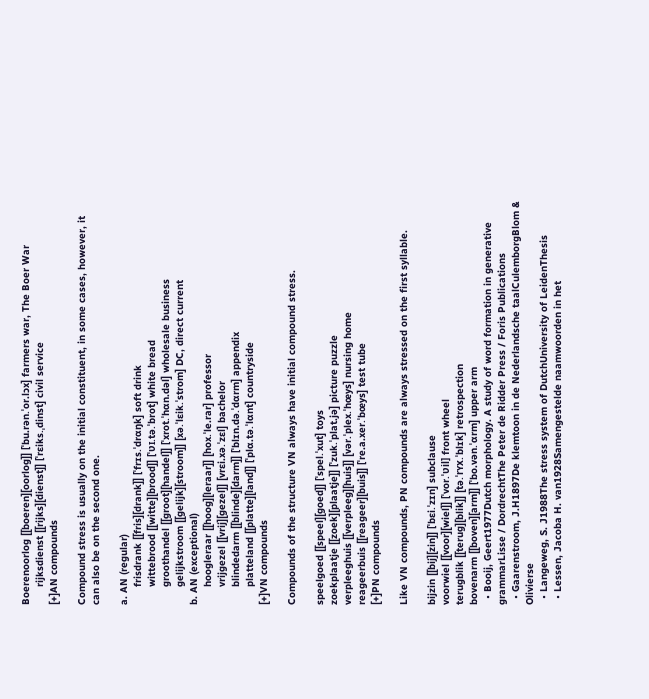Boerenoorlog [[boeren][oorlog]] [ˈbu.rən.ˈor.lɔx] farmers war, The Boer War
      rijksdienst [[rijks][dienst]] [ˈrɛiks.ˌdinst] civil service
[+]AN compounds

Compound stress is usually on the initial constituent, in some cases, however, it can also be on the second one.

a. AN (regular)
      frisdrank [[fris][drank]] [ˈfrɪs.ˈdrɑŋk] soft drink
      wittebrood [[witte][brood]] [ˈʋɪ.tə.ˈbrot] white bread
      groothandel [[groot][handel]] [ˈxrot.ˈhɑn.dəl] wholesale business
      gelijkstroom [[gelijk][stroom]] [xə.ˈlɛik.ˈstrom] DC, direct current
b. AN (exceptional)
      hoogleraar [[hoog][leraar]] [hox.ˈle.rar] professor
      vrijgezel [[vrij][gezel]] [vrɛi.xə.ˈzɛl] bachelor
      blindedarm [[blinde][darm]] [ˈblɪn.də.ˈdɑrm] appendix
      platteland [[platte][land]] [ˈplɑ.tə.ˈlɑnt] countryside
[+]VN compounds

Compounds of the structure VN always have initial compound stress.

speelgoed [[speel][goed]] [ˈspel.ˈxut] toys
zoekplaatje [[zoek][plaatje]] [ˈzuk.ˈplat.jə] picture puzzle
verpleeghuis [[verpleeg][huis]] [vər.ˈplex.ˈhœys] nursing home
reageerbuis [[reageer][buis]] [ˈre.a.xer.ˈbœys] test tube
[+]PN compounds

Like VN compounds, PN compounds are always stressed on the first syllable.

bijzin [[bij][zin]] [ˈbɛi.ˈzɪn] subclause
voorwiel [[voor][wiel]] [ˈvor.ˈʋil] front wheel
terugblik [[terug][blik]] [tə.ˈrʏx.ˈblɪk] retrospection
bovenarm [[boven][arm]] [ˈbo.vən.ˈɑrm] upper arm
  • Booij, Geert1977Dutch morphology. A study of word formation in generative grammarLisse / DordrechtThe Peter de Ridder Press / Foris Publications
  • Gaarenstroom, J.H1897De klemtoon in de Nederlandsche taalCulemborgBlom & Olivierse
  • Langeweg, S. J1988The stress system of DutchUniversity of LeidenThesis
  • Lessen, Jacoba H. van1928Samengestelde naamwoorden in het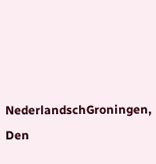NederlandschGroningen, Den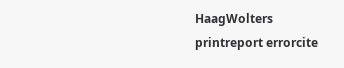HaagWolters
printreport errorcite